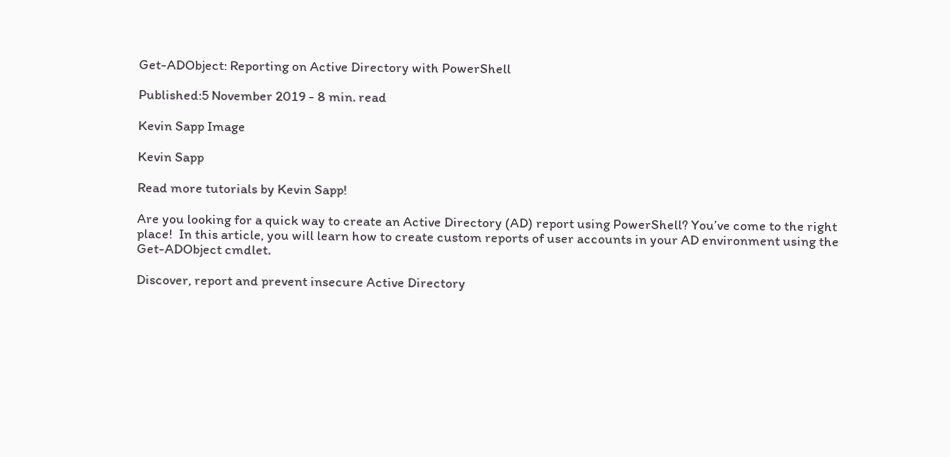Get-ADObject: Reporting on Active Directory with PowerShell

Published:5 November 2019 - 8 min. read

Kevin Sapp Image

Kevin Sapp

Read more tutorials by Kevin Sapp!

Are you looking for a quick way to create an Active Directory (AD) report using PowerShell? You’ve come to the right place!  In this article, you will learn how to create custom reports of user accounts in your AD environment using the Get-ADObject cmdlet.

Discover, report and prevent insecure Active Directory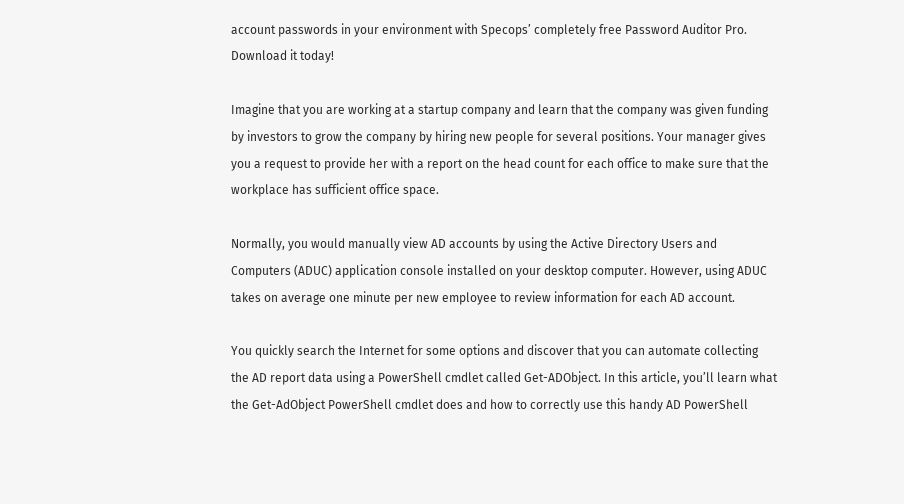account passwords in your environment with Specops’ completely free Password Auditor Pro. Download it today!

Imagine that you are working at a startup company and learn that the company was given funding by investors to grow the company by hiring new people for several positions. Your manager gives you a request to provide her with a report on the head count for each office to make sure that the workplace has sufficient office space.

Normally, you would manually view AD accounts by using the Active Directory Users and Computers (ADUC) application console installed on your desktop computer. However, using ADUC takes on average one minute per new employee to review information for each AD account.

You quickly search the Internet for some options and discover that you can automate collecting the AD report data using a PowerShell cmdlet called Get-ADObject. In this article, you’ll learn what the Get-AdObject PowerShell cmdlet does and how to correctly use this handy AD PowerShell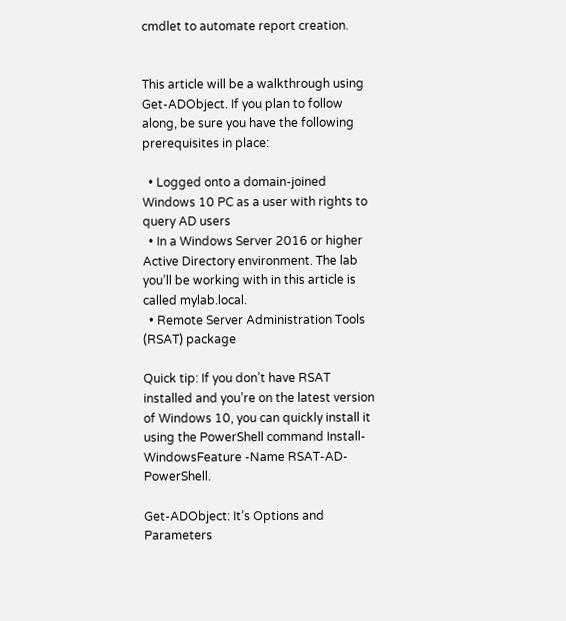cmdlet to automate report creation.


This article will be a walkthrough using Get-ADObject. If you plan to follow along, be sure you have the following prerequisites in place:

  • Logged onto a domain-joined Windows 10 PC as a user with rights to query AD users
  • In a Windows Server 2016 or higher Active Directory environment. The lab you’ll be working with in this article is called mylab.local.
  • Remote Server Administration Tools (RSAT) package

Quick tip: If you don’t have RSAT installed and you’re on the latest version of Windows 10, you can quickly install it using the PowerShell command Install-WindowsFeature -Name RSAT-AD-PowerShell.

Get-ADObject: It’s Options and Parameters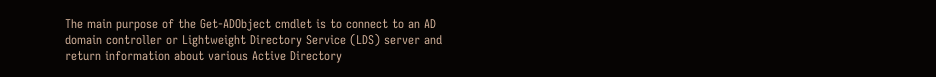The main purpose of the Get-ADObject cmdlet is to connect to an AD domain controller or Lightweight Directory Service (LDS) server and return information about various Active Directory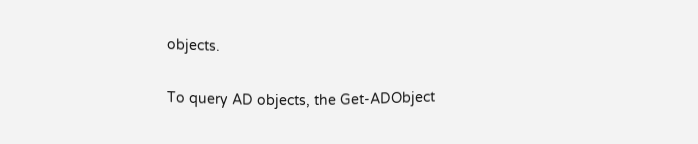objects.

To query AD objects, the Get-ADObject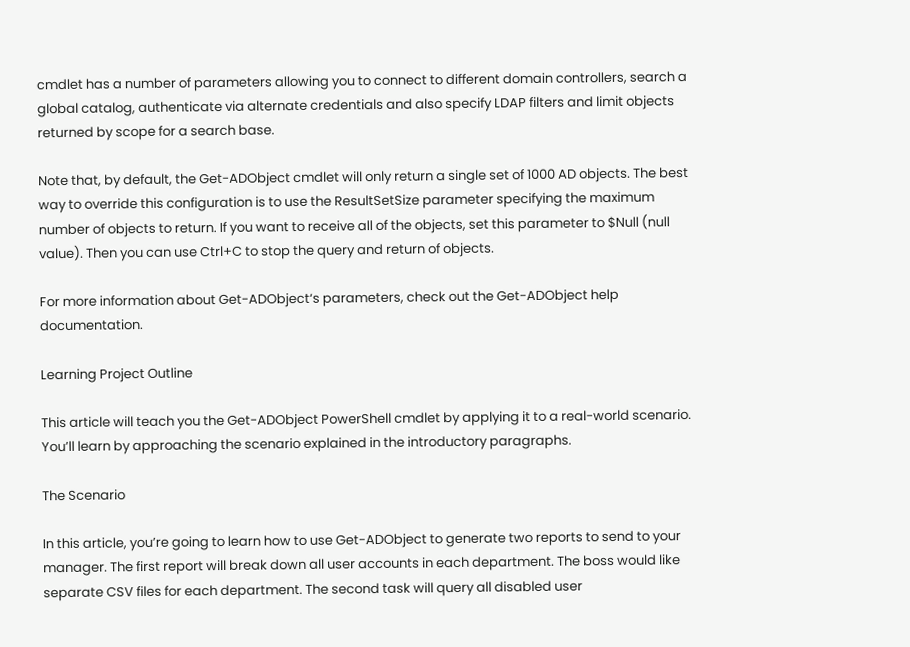cmdlet has a number of parameters allowing you to connect to different domain controllers, search a global catalog, authenticate via alternate credentials and also specify LDAP filters and limit objects returned by scope for a search base.

Note that, by default, the Get-ADObject cmdlet will only return a single set of 1000 AD objects. The best way to override this configuration is to use the ResultSetSize parameter specifying the maximum number of objects to return. If you want to receive all of the objects, set this parameter to $Null (null value). Then you can use Ctrl+C to stop the query and return of objects.

For more information about Get-ADObject‘s parameters, check out the Get-ADObject help documentation.

Learning Project Outline

This article will teach you the Get-ADObject PowerShell cmdlet by applying it to a real-world scenario. You’ll learn by approaching the scenario explained in the introductory paragraphs.

The Scenario

In this article, you’re going to learn how to use Get-ADObject to generate two reports to send to your manager. The first report will break down all user accounts in each department. The boss would like separate CSV files for each department. The second task will query all disabled user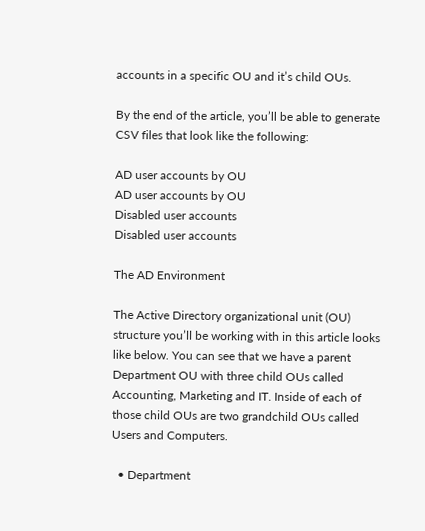accounts in a specific OU and it’s child OUs.

By the end of the article, you’ll be able to generate CSV files that look like the following:

AD user accounts by OU
AD user accounts by OU
Disabled user accounts
Disabled user accounts

The AD Environment

The Active Directory organizational unit (OU) structure you’ll be working with in this article looks like below. You can see that we have a parent Department OU with three child OUs called Accounting, Marketing and IT. Inside of each of those child OUs are two grandchild OUs called Users and Computers.

  • Department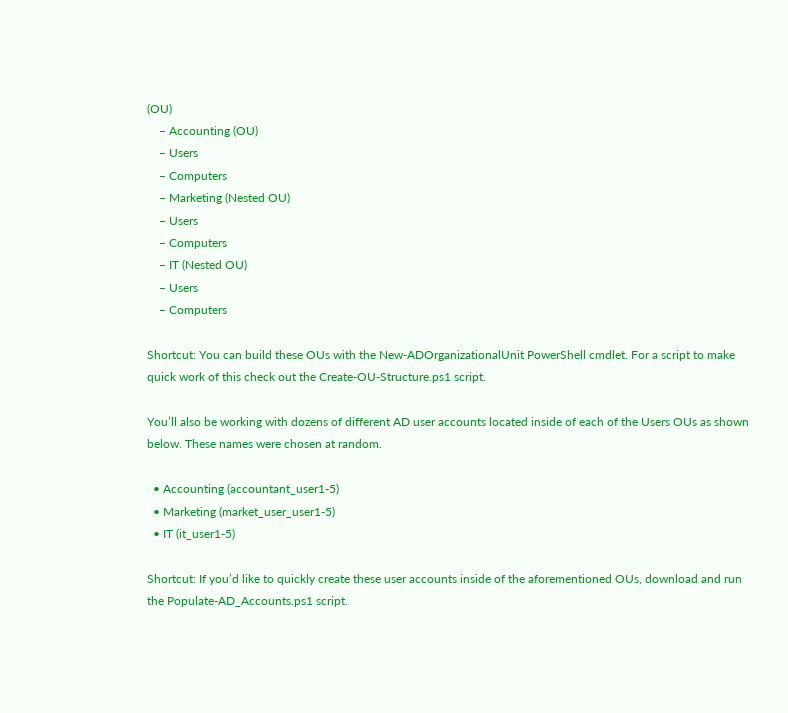(OU)
    – Accounting (OU)
    – Users
    – Computers
    – Marketing (Nested OU)
    – Users
    – Computers
    – IT (Nested OU)
    – Users
    – Computers

Shortcut: You can build these OUs with the New-ADOrganizationalUnit PowerShell cmdlet. For a script to make quick work of this check out the Create-OU-Structure.ps1 script.

You’ll also be working with dozens of different AD user accounts located inside of each of the Users OUs as shown below. These names were chosen at random.

  • Accounting (accountant_user1-5)
  • Marketing (market_user_user1-5)
  • IT (it_user1-5)

Shortcut: If you’d like to quickly create these user accounts inside of the aforementioned OUs, download and run the Populate-AD_Accounts.ps1 script.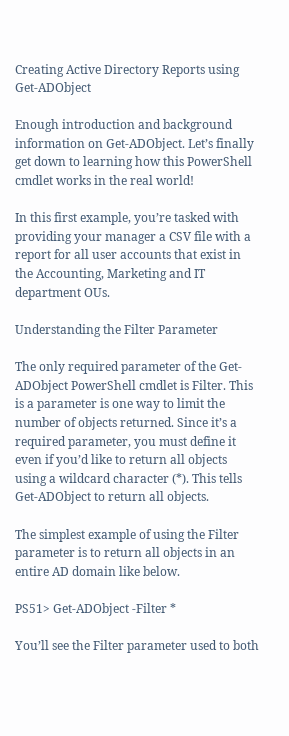Creating Active Directory Reports using Get-ADObject

Enough introduction and background information on Get-ADObject. Let’s finally get down to learning how this PowerShell cmdlet works in the real world!

In this first example, you’re tasked with providing your manager a CSV file with a report for all user accounts that exist in the Accounting, Marketing and IT department OUs.

Understanding the Filter Parameter

The only required parameter of the Get-ADObject PowerShell cmdlet is Filter. This is a parameter is one way to limit the number of objects returned. Since it’s a required parameter, you must define it even if you’d like to return all objects using a wildcard character (*). This tells Get-ADObject to return all objects.

The simplest example of using the Filter parameter is to return all objects in an entire AD domain like below.

PS51> Get-ADObject -Filter *

You’ll see the Filter parameter used to both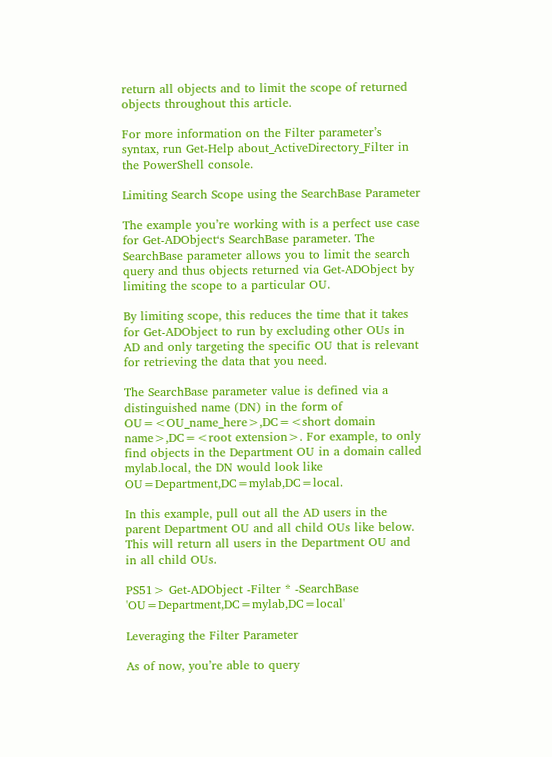return all objects and to limit the scope of returned objects throughout this article.

For more information on the Filter parameter’s syntax, run Get-Help about_ActiveDirectory_Filter in the PowerShell console.

Limiting Search Scope using the SearchBase Parameter

The example you’re working with is a perfect use case for Get-ADObject‘s SearchBase parameter. The SearchBase parameter allows you to limit the search query and thus objects returned via Get-ADObject by limiting the scope to a particular OU.

By limiting scope, this reduces the time that it takes for Get-ADObject to run by excluding other OUs in AD and only targeting the specific OU that is relevant for retrieving the data that you need.

The SearchBase parameter value is defined via a distinguished name (DN) in the form of OU=<OU_name_here>,DC=<short domain name>,DC=<root extension>. For example, to only find objects in the Department OU in a domain called mylab.local, the DN would look like OU=Department,DC=mylab,DC=local.

In this example, pull out all the AD users in the parent Department OU and all child OUs like below. This will return all users in the Department OU and in all child OUs.

PS51> Get-ADObject -Filter * -SearchBase 'OU=Department,DC=mylab,DC=local'

Leveraging the Filter Parameter

As of now, you’re able to query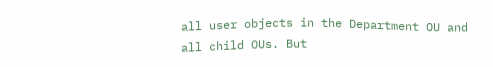all user objects in the Department OU and all child OUs. But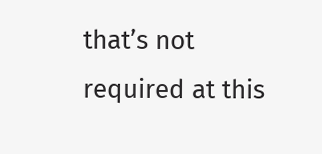that’s not required at this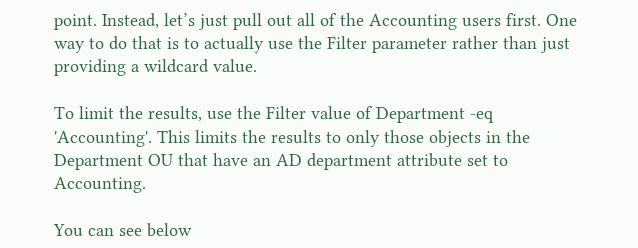point. Instead, let’s just pull out all of the Accounting users first. One way to do that is to actually use the Filter parameter rather than just providing a wildcard value.

To limit the results, use the Filter value of Department -eq 'Accounting'. This limits the results to only those objects in the Department OU that have an AD department attribute set to Accounting.

You can see below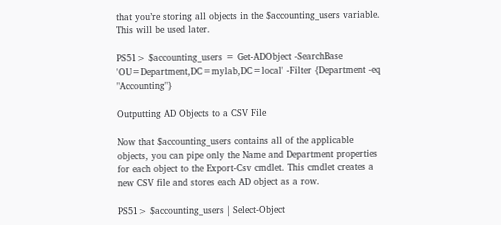that you’re storing all objects in the $accounting_users variable. This will be used later.

PS51> $accounting_users = Get-ADObject -SearchBase 'OU=Department,DC=mylab,DC=local' -Filter {Department -eq "Accounting"}

Outputting AD Objects to a CSV File

Now that $accounting_users contains all of the applicable objects, you can pipe only the Name and Department properties for each object to the Export-Csv cmdlet. This cmdlet creates a new CSV file and stores each AD object as a row.

PS51> $accounting_users | Select-Object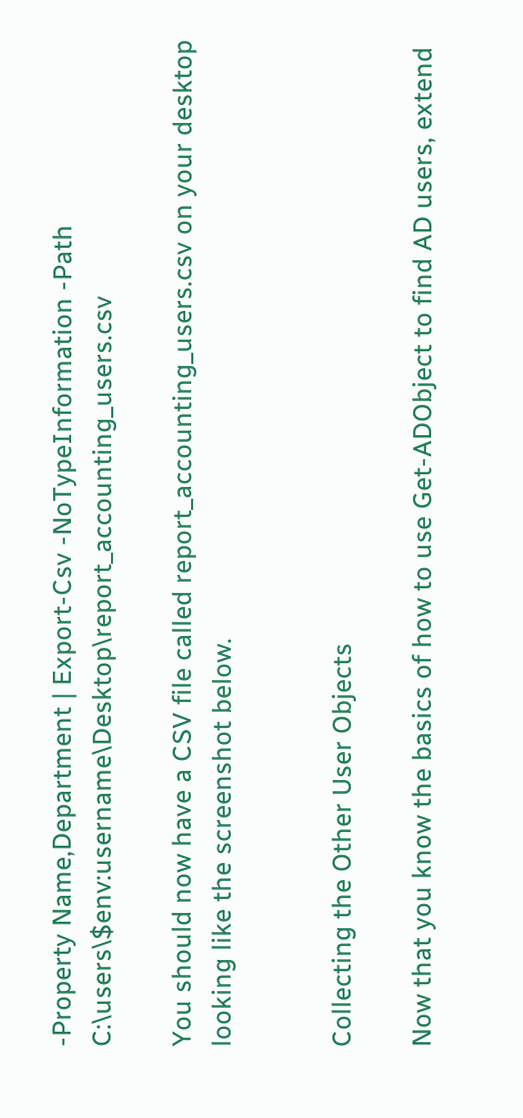-Property Name,Department | Export-Csv -NoTypeInformation -Path C:\users\$env:username\Desktop\report_accounting_users.csv

You should now have a CSV file called report_accounting_users.csv on your desktop looking like the screenshot below.


Collecting the Other User Objects

Now that you know the basics of how to use Get-ADObject to find AD users, extend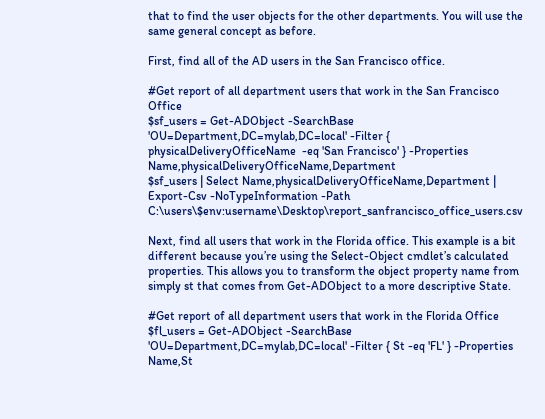that to find the user objects for the other departments. You will use the same general concept as before.

First, find all of the AD users in the San Francisco office.

#Get report of all department users that work in the San Francisco Office
$sf_users = Get-ADObject -SearchBase 'OU=Department,DC=mylab,DC=local' -Filter { physicalDeliveryOfficeName  -eq 'San Francisco' } -Properties Name,physicalDeliveryOfficeName,Department
$sf_users | Select Name,physicalDeliveryOfficeName,Department | Export-Csv -NoTypeInformation -Path C:\users\$env:username\Desktop\report_sanfrancisco_office_users.csv

Next, find all users that work in the Florida office. This example is a bit different because you’re using the Select-Object cmdlet’s calculated properties. This allows you to transform the object property name from simply st that comes from Get-ADObject to a more descriptive State.

#Get report of all department users that work in the Florida Office
$fl_users = Get-ADObject -SearchBase 'OU=Department,DC=mylab,DC=local' -Filter { St -eq 'FL' } -Properties Name,St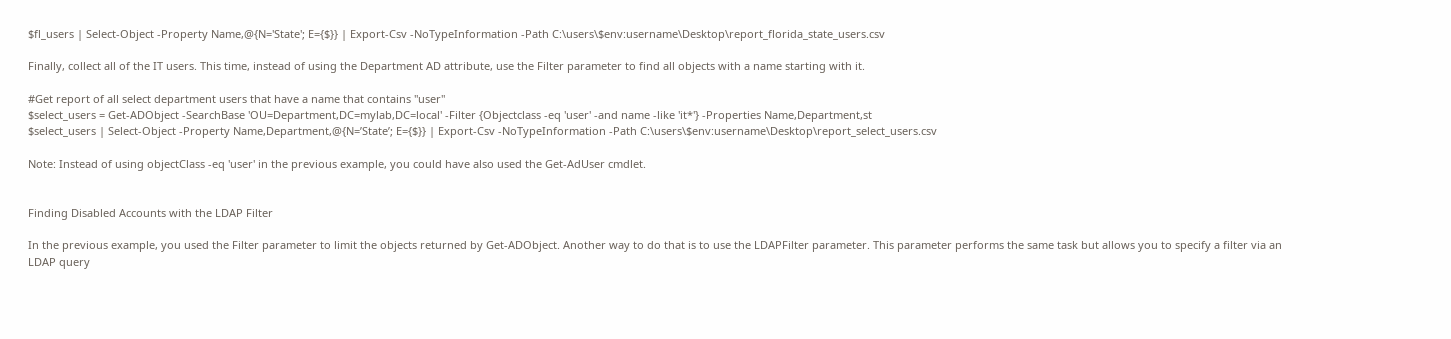$fl_users | Select-Object -Property Name,@{N='State'; E={$}} | Export-Csv -NoTypeInformation -Path C:\users\$env:username\Desktop\report_florida_state_users.csv

Finally, collect all of the IT users. This time, instead of using the Department AD attribute, use the Filter parameter to find all objects with a name starting with it.

#Get report of all select department users that have a name that contains "user"
$select_users = Get-ADObject -SearchBase 'OU=Department,DC=mylab,DC=local' -Filter {Objectclass -eq 'user' -and name -like 'it*'} -Properties Name,Department,st
$select_users | Select-Object -Property Name,Department,@{N=’State’; E={$}} | Export-Csv -NoTypeInformation -Path C:\users\$env:username\Desktop\report_select_users.csv

Note: Instead of using objectClass -eq 'user' in the previous example, you could have also used the Get-AdUser cmdlet.


Finding Disabled Accounts with the LDAP Filter

In the previous example, you used the Filter parameter to limit the objects returned by Get-ADObject. Another way to do that is to use the LDAPFilter parameter. This parameter performs the same task but allows you to specify a filter via an LDAP query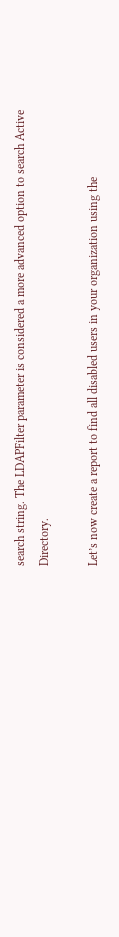search string. The LDAPFilter parameter is considered a more advanced option to search Active Directory.

Let’s now create a report to find all disabled users in your organization using the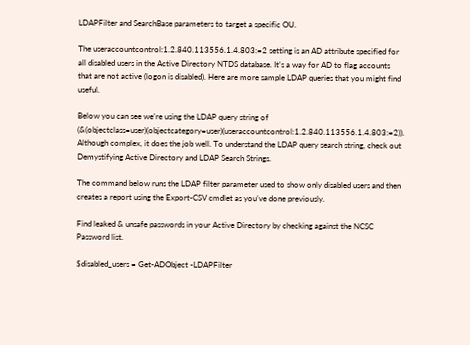LDAPFilter and SearchBase parameters to target a specific OU.

The useraccountcontrol:1.2.840.113556.1.4.803:=2 setting is an AD attribute specified for all disabled users in the Active Directory NTDS database. It’s a way for AD to flag accounts that are not active (logon is disabled). Here are more sample LDAP queries that you might find useful.

Below you can see we’re using the LDAP query string of (&(objectclass=user)(objectcategory=user)(useraccountcontrol:1.2.840.113556.1.4.803:=2)). Although complex, it does the job well. To understand the LDAP query search string, check out Demystifying Active Directory and LDAP Search Strings.

The command below runs the LDAP filter parameter used to show only disabled users and then creates a report using the Export-CSV cmdlet as you’ve done previously.

Find leaked & unsafe passwords in your Active Directory by checking against the NCSC Password list.

$disabled_users = Get-ADObject -LDAPFilter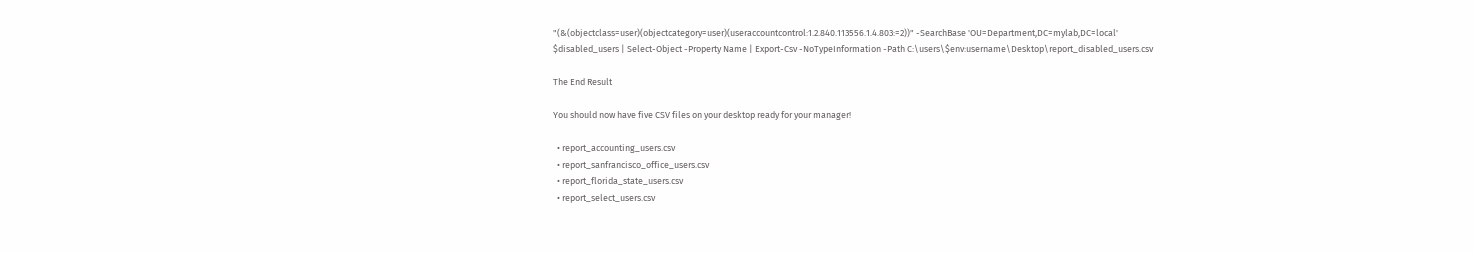"(&(objectclass=user)(objectcategory=user)(useraccountcontrol:1.2.840.113556.1.4.803:=2))" -SearchBase 'OU=Department,DC=mylab,DC=local'
$disabled_users | Select-Object -Property Name | Export-Csv -NoTypeInformation -Path C:\users\$env:username\Desktop\report_disabled_users.csv

The End Result

You should now have five CSV files on your desktop ready for your manager!

  • report_accounting_users.csv
  • report_sanfrancisco_office_users.csv
  • report_florida_state_users.csv
  • report_select_users.csv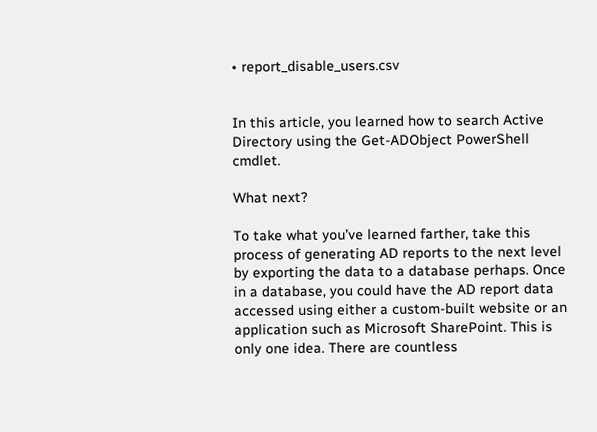• report_disable_users.csv


In this article, you learned how to search Active Directory using the Get-ADObject PowerShell cmdlet.

What next?

To take what you’ve learned farther, take this process of generating AD reports to the next level by exporting the data to a database perhaps. Once in a database, you could have the AD report data accessed using either a custom-built website or an application such as Microsoft SharePoint. This is only one idea. There are countless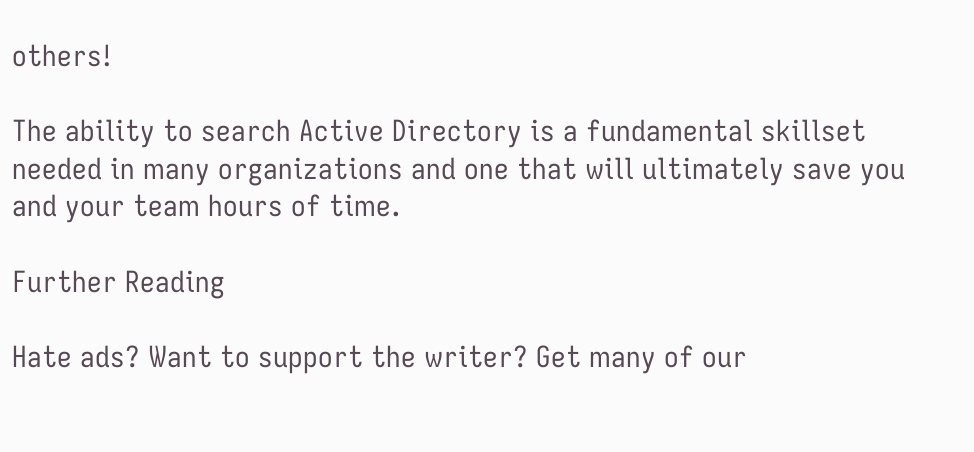others!

The ability to search Active Directory is a fundamental skillset needed in many organizations and one that will ultimately save you and your team hours of time.

Further Reading

Hate ads? Want to support the writer? Get many of our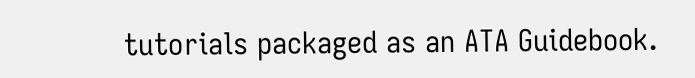tutorials packaged as an ATA Guidebook.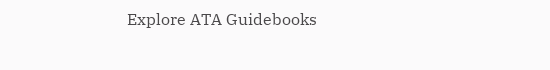Explore ATA Guidebooks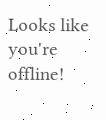Looks like you're offline!